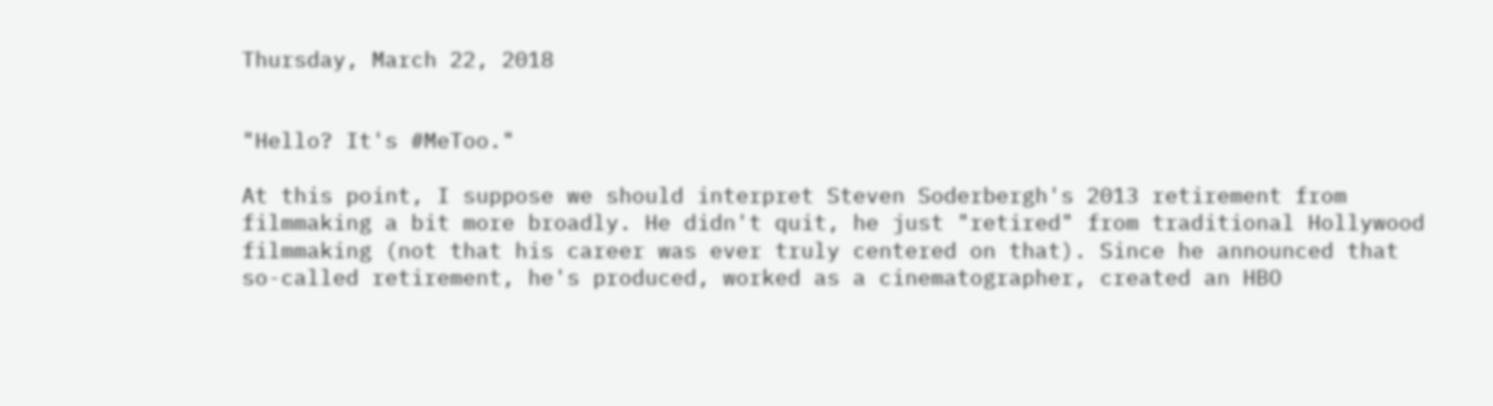Thursday, March 22, 2018


"Hello? It's #MeToo."

At this point, I suppose we should interpret Steven Soderbergh's 2013 retirement from filmmaking a bit more broadly. He didn't quit, he just "retired" from traditional Hollywood filmmaking (not that his career was ever truly centered on that). Since he announced that so-called retirement, he's produced, worked as a cinematographer, created an HBO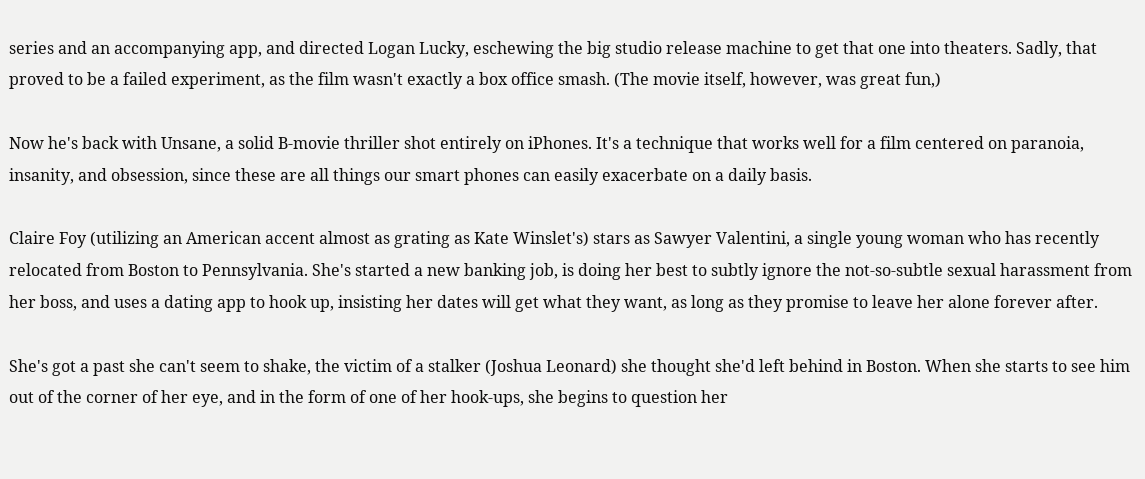series and an accompanying app, and directed Logan Lucky, eschewing the big studio release machine to get that one into theaters. Sadly, that proved to be a failed experiment, as the film wasn't exactly a box office smash. (The movie itself, however, was great fun,)

Now he's back with Unsane, a solid B-movie thriller shot entirely on iPhones. It's a technique that works well for a film centered on paranoia, insanity, and obsession, since these are all things our smart phones can easily exacerbate on a daily basis.

Claire Foy (utilizing an American accent almost as grating as Kate Winslet's) stars as Sawyer Valentini, a single young woman who has recently relocated from Boston to Pennsylvania. She's started a new banking job, is doing her best to subtly ignore the not-so-subtle sexual harassment from her boss, and uses a dating app to hook up, insisting her dates will get what they want, as long as they promise to leave her alone forever after.

She's got a past she can't seem to shake, the victim of a stalker (Joshua Leonard) she thought she'd left behind in Boston. When she starts to see him out of the corner of her eye, and in the form of one of her hook-ups, she begins to question her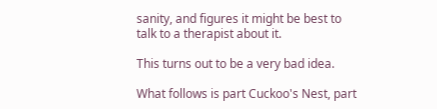sanity, and figures it might be best to talk to a therapist about it.

This turns out to be a very bad idea.

What follows is part Cuckoo's Nest, part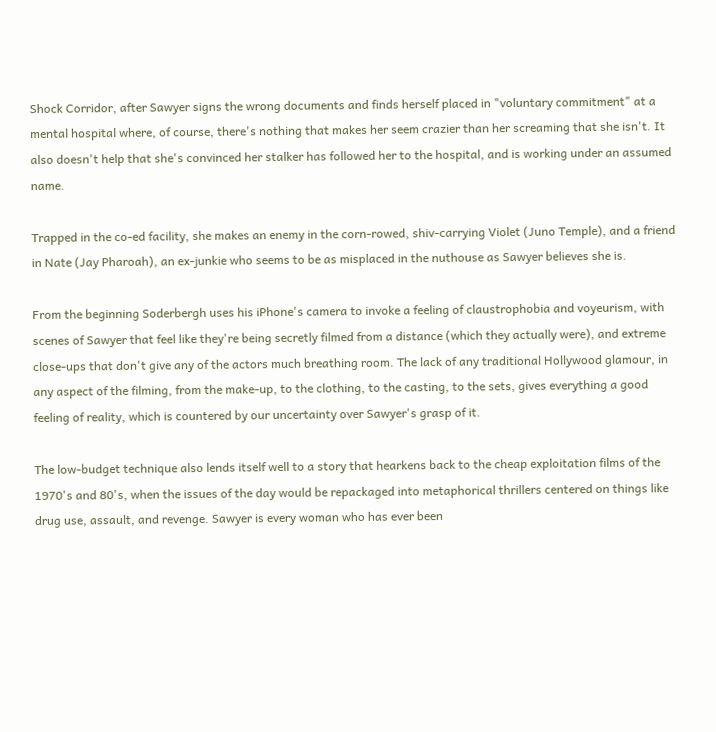Shock Corridor, after Sawyer signs the wrong documents and finds herself placed in "voluntary commitment" at a mental hospital where, of course, there's nothing that makes her seem crazier than her screaming that she isn't. It also doesn't help that she's convinced her stalker has followed her to the hospital, and is working under an assumed name.

Trapped in the co-ed facility, she makes an enemy in the corn-rowed, shiv-carrying Violet (Juno Temple), and a friend in Nate (Jay Pharoah), an ex-junkie who seems to be as misplaced in the nuthouse as Sawyer believes she is.

From the beginning Soderbergh uses his iPhone's camera to invoke a feeling of claustrophobia and voyeurism, with scenes of Sawyer that feel like they're being secretly filmed from a distance (which they actually were), and extreme close-ups that don't give any of the actors much breathing room. The lack of any traditional Hollywood glamour, in any aspect of the filming, from the make-up, to the clothing, to the casting, to the sets, gives everything a good feeling of reality, which is countered by our uncertainty over Sawyer's grasp of it.

The low-budget technique also lends itself well to a story that hearkens back to the cheap exploitation films of the 1970's and 80's, when the issues of the day would be repackaged into metaphorical thrillers centered on things like drug use, assault, and revenge. Sawyer is every woman who has ever been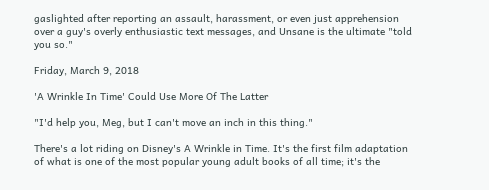gaslighted after reporting an assault, harassment, or even just apprehension over a guy's overly enthusiastic text messages, and Unsane is the ultimate "told you so."

Friday, March 9, 2018

'A Wrinkle In Time' Could Use More Of The Latter

"I'd help you, Meg, but I can't move an inch in this thing."

There's a lot riding on Disney's A Wrinkle in Time. It's the first film adaptation of what is one of the most popular young adult books of all time; it's the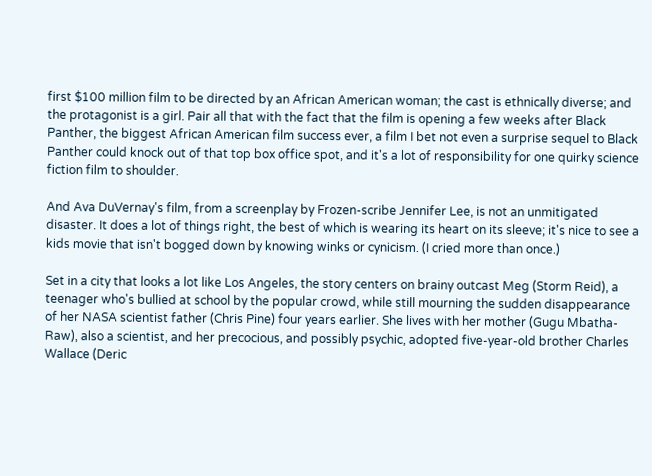first $100 million film to be directed by an African American woman; the cast is ethnically diverse; and the protagonist is a girl. Pair all that with the fact that the film is opening a few weeks after Black Panther, the biggest African American film success ever, a film I bet not even a surprise sequel to Black Panther could knock out of that top box office spot, and it's a lot of responsibility for one quirky science fiction film to shoulder.

And Ava DuVernay's film, from a screenplay by Frozen-scribe Jennifer Lee, is not an unmitigated disaster. It does a lot of things right, the best of which is wearing its heart on its sleeve; it's nice to see a kids movie that isn't bogged down by knowing winks or cynicism. (I cried more than once.)

Set in a city that looks a lot like Los Angeles, the story centers on brainy outcast Meg (Storm Reid), a teenager who's bullied at school by the popular crowd, while still mourning the sudden disappearance of her NASA scientist father (Chris Pine) four years earlier. She lives with her mother (Gugu Mbatha-Raw), also a scientist, and her precocious, and possibly psychic, adopted five-year-old brother Charles Wallace (Deric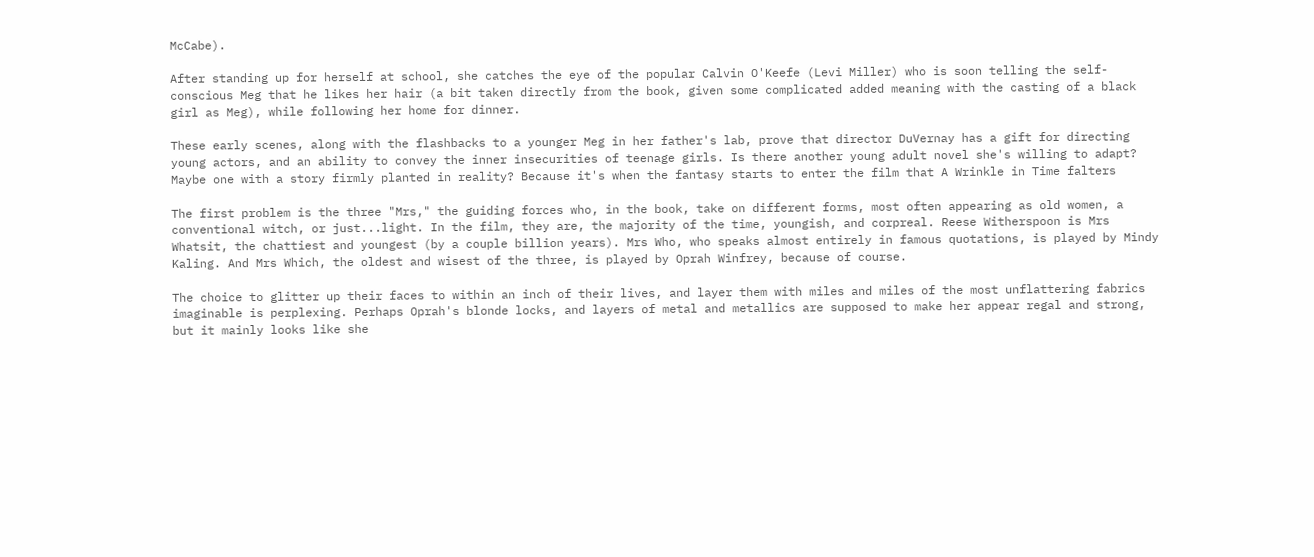McCabe).

After standing up for herself at school, she catches the eye of the popular Calvin O'Keefe (Levi Miller) who is soon telling the self-conscious Meg that he likes her hair (a bit taken directly from the book, given some complicated added meaning with the casting of a black girl as Meg), while following her home for dinner.

These early scenes, along with the flashbacks to a younger Meg in her father's lab, prove that director DuVernay has a gift for directing young actors, and an ability to convey the inner insecurities of teenage girls. Is there another young adult novel she's willing to adapt? Maybe one with a story firmly planted in reality? Because it's when the fantasy starts to enter the film that A Wrinkle in Time falters

The first problem is the three "Mrs," the guiding forces who, in the book, take on different forms, most often appearing as old women, a conventional witch, or just...light. In the film, they are, the majority of the time, youngish, and corpreal. Reese Witherspoon is Mrs Whatsit, the chattiest and youngest (by a couple billion years). Mrs Who, who speaks almost entirely in famous quotations, is played by Mindy Kaling. And Mrs Which, the oldest and wisest of the three, is played by Oprah Winfrey, because of course.

The choice to glitter up their faces to within an inch of their lives, and layer them with miles and miles of the most unflattering fabrics imaginable is perplexing. Perhaps Oprah's blonde locks, and layers of metal and metallics are supposed to make her appear regal and strong, but it mainly looks like she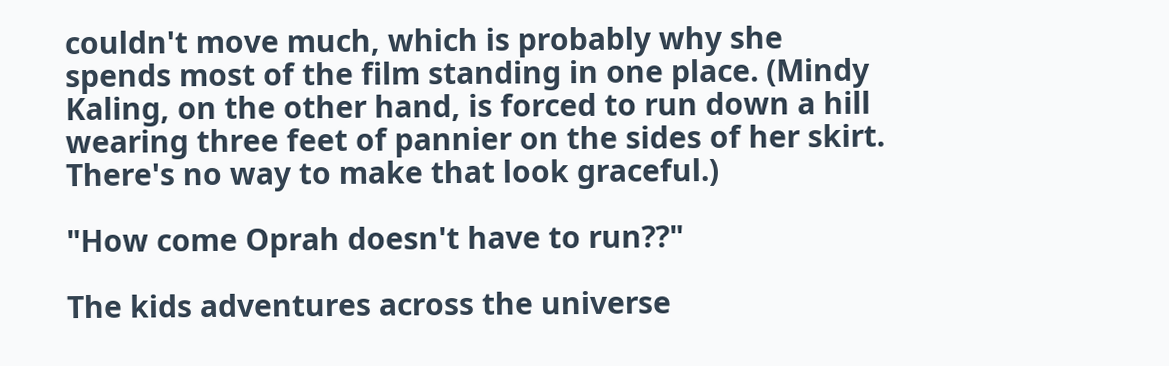couldn't move much, which is probably why she spends most of the film standing in one place. (Mindy Kaling, on the other hand, is forced to run down a hill wearing three feet of pannier on the sides of her skirt. There's no way to make that look graceful.)

"How come Oprah doesn't have to run??"

The kids adventures across the universe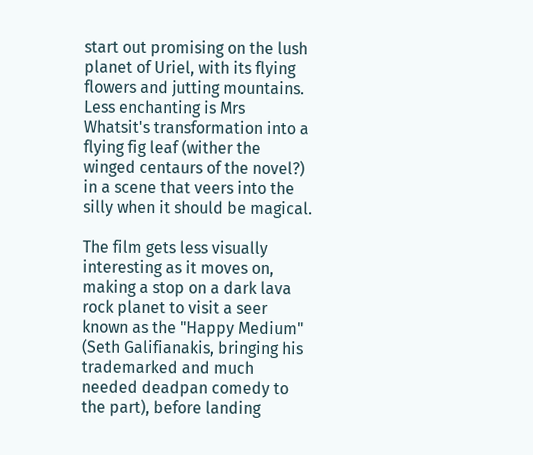start out promising on the lush planet of Uriel, with its flying flowers and jutting mountains. Less enchanting is Mrs Whatsit's transformation into a flying fig leaf (wither the winged centaurs of the novel?) in a scene that veers into the silly when it should be magical.

The film gets less visually interesting as it moves on, making a stop on a dark lava rock planet to visit a seer known as the "Happy Medium" (Seth Galifianakis, bringing his trademarked and much needed deadpan comedy to the part), before landing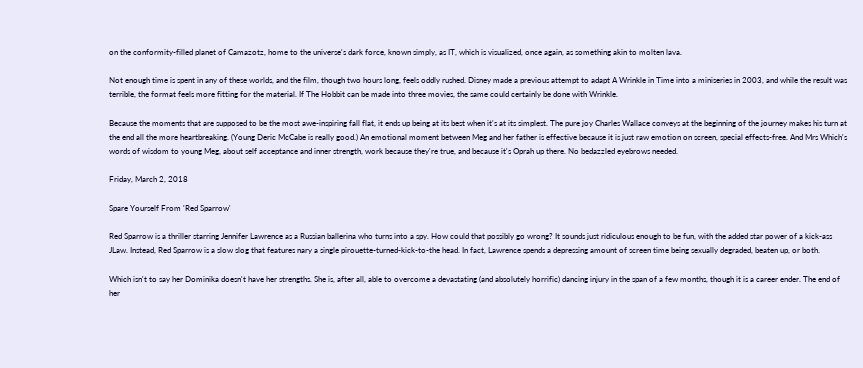on the conformity-filled planet of Camazotz, home to the universe's dark force, known simply, as IT, which is visualized, once again, as something akin to molten lava.

Not enough time is spent in any of these worlds, and the film, though two hours long, feels oddly rushed. Disney made a previous attempt to adapt A Wrinkle in Time into a miniseries in 2003, and while the result was terrible, the format feels more fitting for the material. If The Hobbit can be made into three movies, the same could certainly be done with Wrinkle.

Because the moments that are supposed to be the most awe-inspiring fall flat, it ends up being at its best when it's at its simplest. The pure joy Charles Wallace conveys at the beginning of the journey makes his turn at the end all the more heartbreaking. (Young Deric McCabe is really good.) An emotional moment between Meg and her father is effective because it is just raw emotion on screen, special effects-free. And Mrs Which's words of wisdom to young Meg, about self acceptance and inner strength, work because they're true, and because it's Oprah up there. No bedazzled eyebrows needed.

Friday, March 2, 2018

Spare Yourself From 'Red Sparrow'

Red Sparrow is a thriller starring Jennifer Lawrence as a Russian ballerina who turns into a spy. How could that possibly go wrong? It sounds just ridiculous enough to be fun, with the added star power of a kick-ass JLaw. Instead, Red Sparrow is a slow slog that features nary a single pirouette-turned-kick-to-the head. In fact, Lawrence spends a depressing amount of screen time being sexually degraded, beaten up, or both.

Which isn't to say her Dominika doesn't have her strengths. She is, after all, able to overcome a devastating (and absolutely horrific) dancing injury in the span of a few months, though it is a career ender. The end of her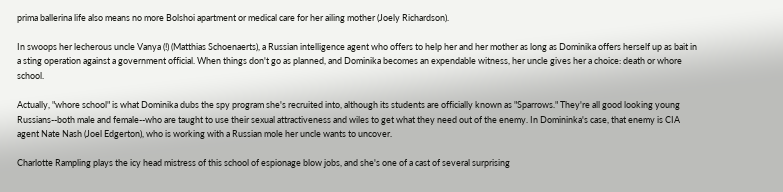prima ballerina life also means no more Bolshoi apartment or medical care for her ailing mother (Joely Richardson).

In swoops her lecherous uncle Vanya (!) (Matthias Schoenaerts), a Russian intelligence agent who offers to help her and her mother as long as Dominika offers herself up as bait in a sting operation against a government official. When things don't go as planned, and Dominika becomes an expendable witness, her uncle gives her a choice: death or whore school.

Actually, "whore school" is what Dominika dubs the spy program she's recruited into, although its students are officially known as "Sparrows." They're all good looking young Russians--both male and female--who are taught to use their sexual attractiveness and wiles to get what they need out of the enemy. In Domininka's case, that enemy is CIA agent Nate Nash (Joel Edgerton), who is working with a Russian mole her uncle wants to uncover.

Charlotte Rampling plays the icy head mistress of this school of espionage blow jobs, and she's one of a cast of several surprising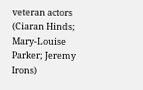veteran actors (Ciaran Hinds; Mary-Louise Parker; Jeremy Irons)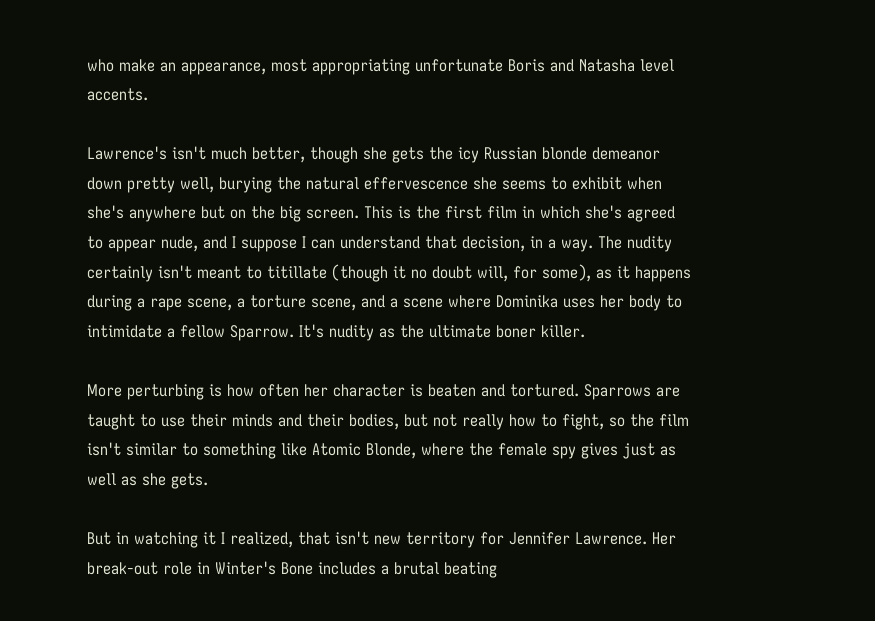who make an appearance, most appropriating unfortunate Boris and Natasha level accents.

Lawrence's isn't much better, though she gets the icy Russian blonde demeanor down pretty well, burying the natural effervescence she seems to exhibit when she's anywhere but on the big screen. This is the first film in which she's agreed to appear nude, and I suppose I can understand that decision, in a way. The nudity certainly isn't meant to titillate (though it no doubt will, for some), as it happens during a rape scene, a torture scene, and a scene where Dominika uses her body to intimidate a fellow Sparrow. It's nudity as the ultimate boner killer.

More perturbing is how often her character is beaten and tortured. Sparrows are taught to use their minds and their bodies, but not really how to fight, so the film isn't similar to something like Atomic Blonde, where the female spy gives just as well as she gets.

But in watching it I realized, that isn't new territory for Jennifer Lawrence. Her break-out role in Winter's Bone includes a brutal beating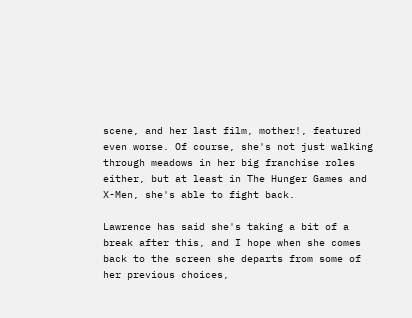scene, and her last film, mother!, featured even worse. Of course, she's not just walking through meadows in her big franchise roles either, but at least in The Hunger Games and X-Men, she's able to fight back.

Lawrence has said she's taking a bit of a break after this, and I hope when she comes back to the screen she departs from some of her previous choices,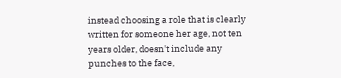instead choosing a role that is clearly written for someone her age, not ten years older, doesn't include any punches to the face,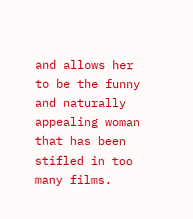and allows her to be the funny and naturally appealing woman that has been stifled in too many films.